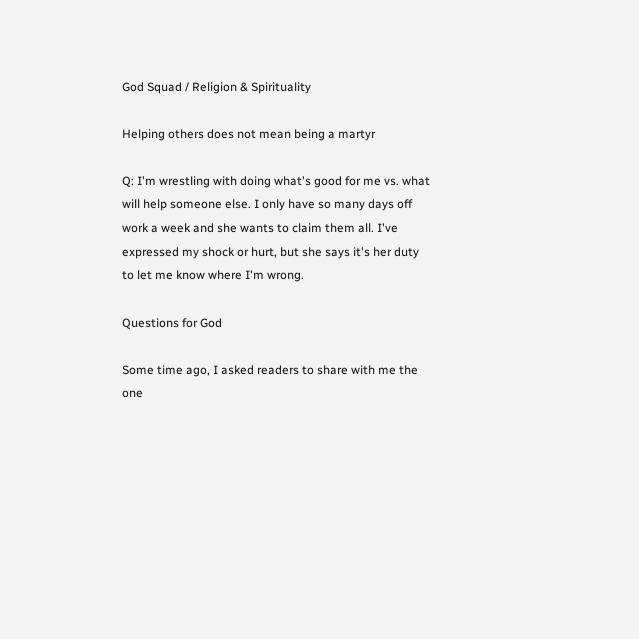God Squad / Religion & Spirituality

Helping others does not mean being a martyr

Q: I'm wrestling with doing what's good for me vs. what will help someone else. I only have so many days off work a week and she wants to claim them all. I've expressed my shock or hurt, but she says it's her duty to let me know where I'm wrong.

Questions for God

Some time ago, I asked readers to share with me the one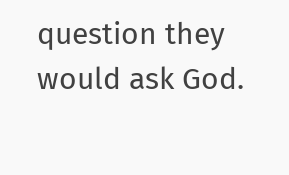question they would ask God.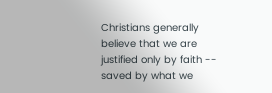Christians generally believe that we are justified only by faith -- saved by what we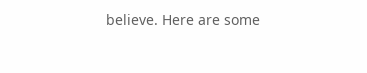believe. Here are some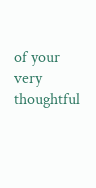of your very thoughtful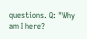questions. Q: "Why am I here?